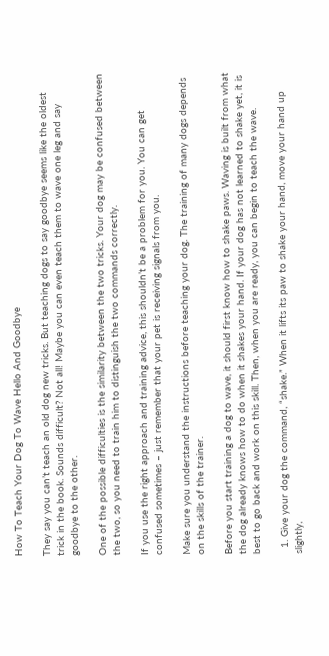How To Teach Your Dog To Wave Hello And Goodbye

They say you can’t teach an old dog new tricks. But teaching dogs to say goodbye seems like the oldest trick in the book. Sounds difficult? Not all! Maybe you can even teach them to wave one leg and say goodbye to the other.

One of the possible difficulties is the similarity between the two tricks. Your dog may be confused between the two, so you need to train him to distinguish the two commands correctly.

If you use the right approach and training advice, this shouldn’t be a problem for you. You can get confused sometimes – just remember that your pet is receiving signals from you.

Make sure you understand the instructions before teaching your dog. The training of many dogs depends on the skills of the trainer.

Before you start training a dog to wave, it should first know how to shake paws. Waving is built from what the dog already knows how to do when it shakes your hand. If your dog has not learned to shake yet, it is best to go back and work on this skill. Then, when you are ready, you can begin to teach the wave.

  1. Give your dog the command, “shake.” When it lifts its paw to shake your hand, move your hand up slightly,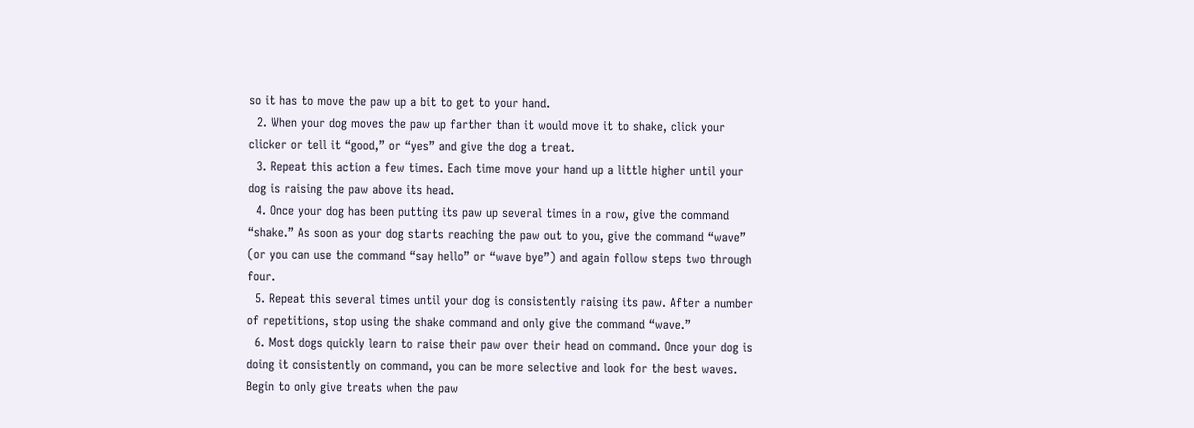so it has to move the paw up a bit to get to your hand.
  2. When your dog moves the paw up farther than it would move it to shake, click your clicker or tell it “good,” or “yes” and give the dog a treat.
  3. Repeat this action a few times. Each time move your hand up a little higher until your dog is raising the paw above its head.
  4. Once your dog has been putting its paw up several times in a row, give the command “shake.” As soon as your dog starts reaching the paw out to you, give the command “wave” (or you can use the command “say hello” or “wave bye”) and again follow steps two through four.
  5. Repeat this several times until your dog is consistently raising its paw. After a number of repetitions, stop using the shake command and only give the command “wave.”
  6. Most dogs quickly learn to raise their paw over their head on command. Once your dog is doing it consistently on command, you can be more selective and look for the best waves. Begin to only give treats when the paw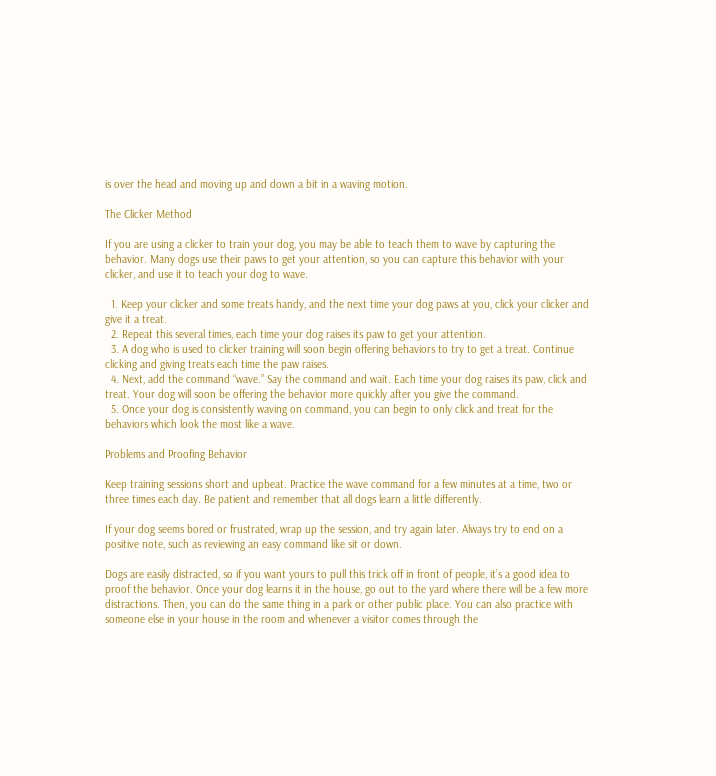is over the head and moving up and down a bit in a waving motion.

The Clicker Method

If you are using a clicker to train your dog, you may be able to teach them to wave by capturing the behavior. Many dogs use their paws to get your attention, so you can capture this behavior with your clicker, and use it to teach your dog to wave.

  1. Keep your clicker and some treats handy, and the next time your dog paws at you, click your clicker and give it a treat.
  2. Repeat this several times, each time your dog raises its paw to get your attention.
  3. A dog who is used to clicker training will soon begin offering behaviors to try to get a treat. Continue clicking and giving treats each time the paw raises.
  4. Next, add the command “wave.” Say the command and wait. Each time your dog raises its paw, click and treat. Your dog will soon be offering the behavior more quickly after you give the command.
  5. Once your dog is consistently waving on command, you can begin to only click and treat for the behaviors which look the most like a wave.

Problems and Proofing Behavior

Keep training sessions short and upbeat. Practice the wave command for a few minutes at a time, two or three times each day. Be patient and remember that all dogs learn a little differently.

If your dog seems bored or frustrated, wrap up the session, and try again later. Always try to end on a positive note, such as reviewing an easy command like sit or down.

Dogs are easily distracted, so if you want yours to pull this trick off in front of people, it’s a good idea to proof the behavior. Once your dog learns it in the house, go out to the yard where there will be a few more distractions. Then, you can do the same thing in a park or other public place. You can also practice with someone else in your house in the room and whenever a visitor comes through the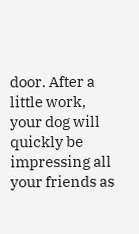door. After a little work, your dog will quickly be impressing all your friends as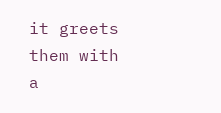it greets them with a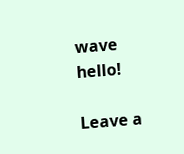wave hello!

Leave a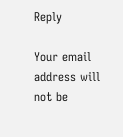Reply

Your email address will not be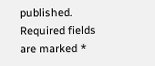published. Required fields are marked *